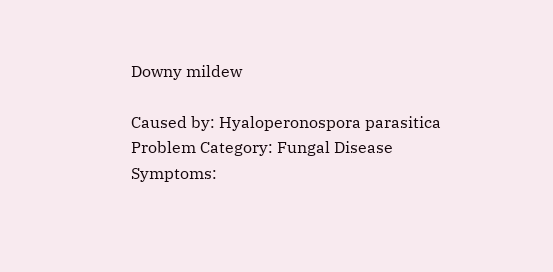Downy mildew

Caused by: Hyaloperonospora parasitica
Problem Category: Fungal Disease
Symptoms: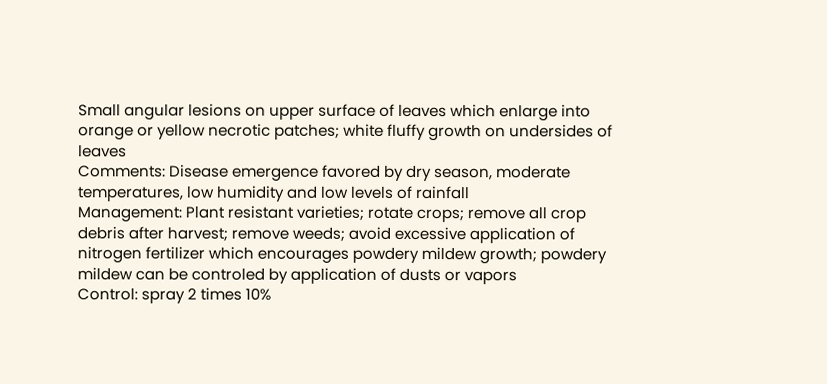Small angular lesions on upper surface of leaves which enlarge into orange or yellow necrotic patches; white fluffy growth on undersides of leaves
Comments: Disease emergence favored by dry season, moderate temperatures, low humidity and low levels of rainfall
Management: Plant resistant varieties; rotate crops; remove all crop debris after harvest; remove weeds; avoid excessive application of nitrogen fertilizer which encourages powdery mildew growth; powdery mildew can be controled by application of dusts or vapors
Control: spray 2 times 10%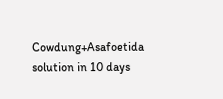Cowdung+Asafoetida solution in 10 days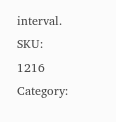interval.
SKU: 1216 Category: